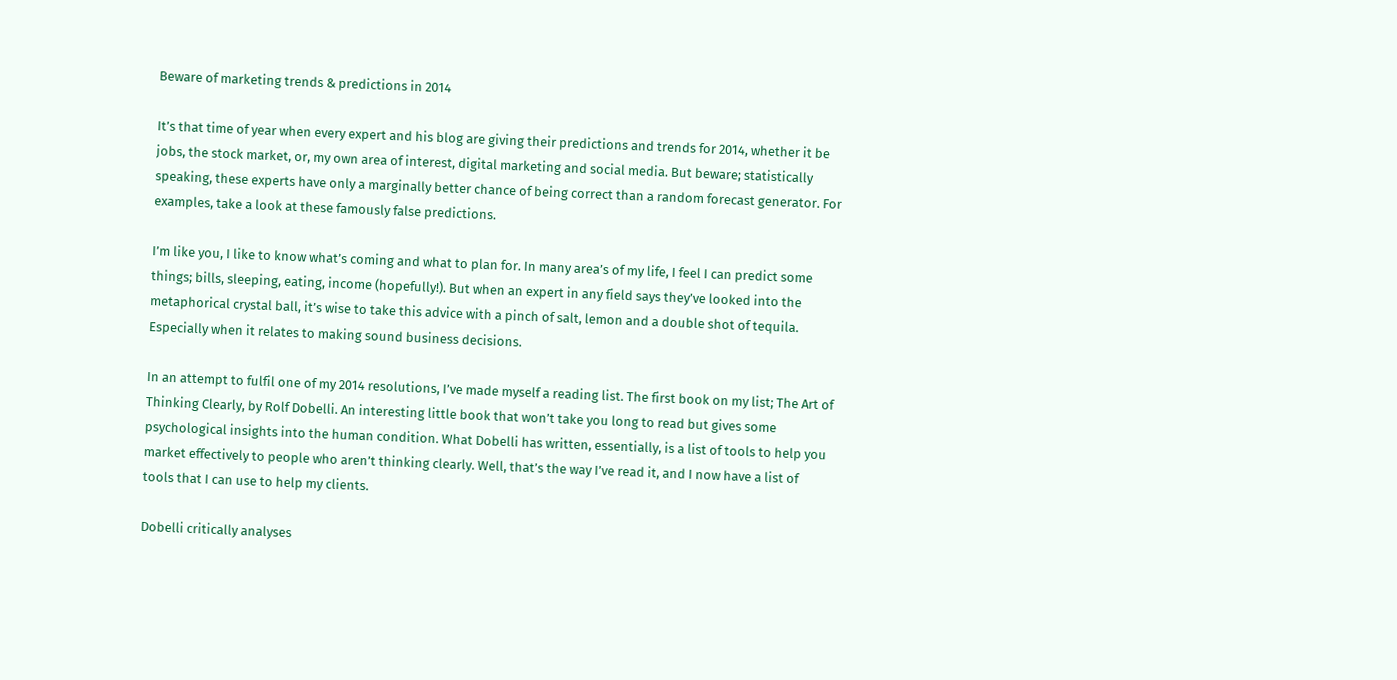Beware of marketing trends & predictions in 2014

It’s that time of year when every expert and his blog are giving their predictions and trends for 2014, whether it be jobs, the stock market, or, my own area of interest, digital marketing and social media. But beware; statistically speaking, these experts have only a marginally better chance of being correct than a random forecast generator. For examples, take a look at these famously false predictions.

I’m like you, I like to know what’s coming and what to plan for. In many area’s of my life, I feel I can predict some things; bills, sleeping, eating, income (hopefully!). But when an expert in any field says they’ve looked into the metaphorical crystal ball, it’s wise to take this advice with a pinch of salt, lemon and a double shot of tequila. Especially when it relates to making sound business decisions.

In an attempt to fulfil one of my 2014 resolutions, I’ve made myself a reading list. The first book on my list; The Art of Thinking Clearly, by Rolf Dobelli. An interesting little book that won’t take you long to read but gives some psychological insights into the human condition. What Dobelli has written, essentially, is a list of tools to help you market effectively to people who aren’t thinking clearly. Well, that’s the way I’ve read it, and I now have a list of tools that I can use to help my clients.

Dobelli critically analyses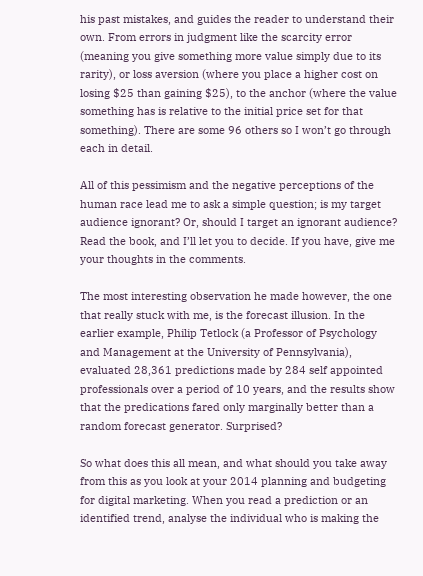his past mistakes, and guides the reader to understand their own. From errors in judgment like the scarcity error (meaning you give something more value simply due to its rarity), or loss aversion (where you place a higher cost on losing $25 than gaining $25), to the anchor (where the value something has is relative to the initial price set for that something). There are some 96 others so I won’t go through each in detail.

All of this pessimism and the negative perceptions of the human race lead me to ask a simple question; is my target audience ignorant? Or, should I target an ignorant audience? Read the book, and I’ll let you to decide. If you have, give me your thoughts in the comments.

The most interesting observation he made however, the one that really stuck with me, is the forecast illusion. In the earlier example, Philip Tetlock (a Professor of Psychology and Management at the University of Pennsylvania), evaluated 28,361 predictions made by 284 self appointed professionals over a period of 10 years, and the results show that the predications fared only marginally better than a random forecast generator. Surprised?

So what does this all mean, and what should you take away from this as you look at your 2014 planning and budgeting for digital marketing. When you read a prediction or an identified trend, analyse the individual who is making the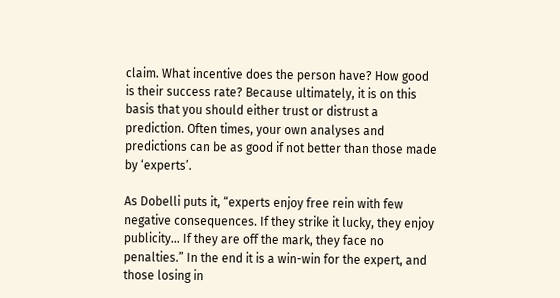claim. What incentive does the person have? How good is their success rate? Because ultimately, it is on this basis that you should either trust or distrust a prediction. Often times, your own analyses and predictions can be as good if not better than those made by ‘experts’.

As Dobelli puts it, “experts enjoy free rein with few negative consequences. If they strike it lucky, they enjoy publicity… If they are off the mark, they face no penalties.” In the end it is a win-win for the expert, and those losing in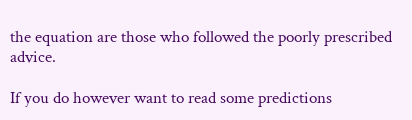the equation are those who followed the poorly prescribed advice.

If you do however want to read some predictions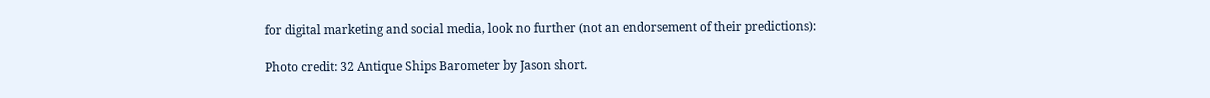for digital marketing and social media, look no further (not an endorsement of their predictions):

Photo credit: 32 Antique Ships Barometer by Jason short.